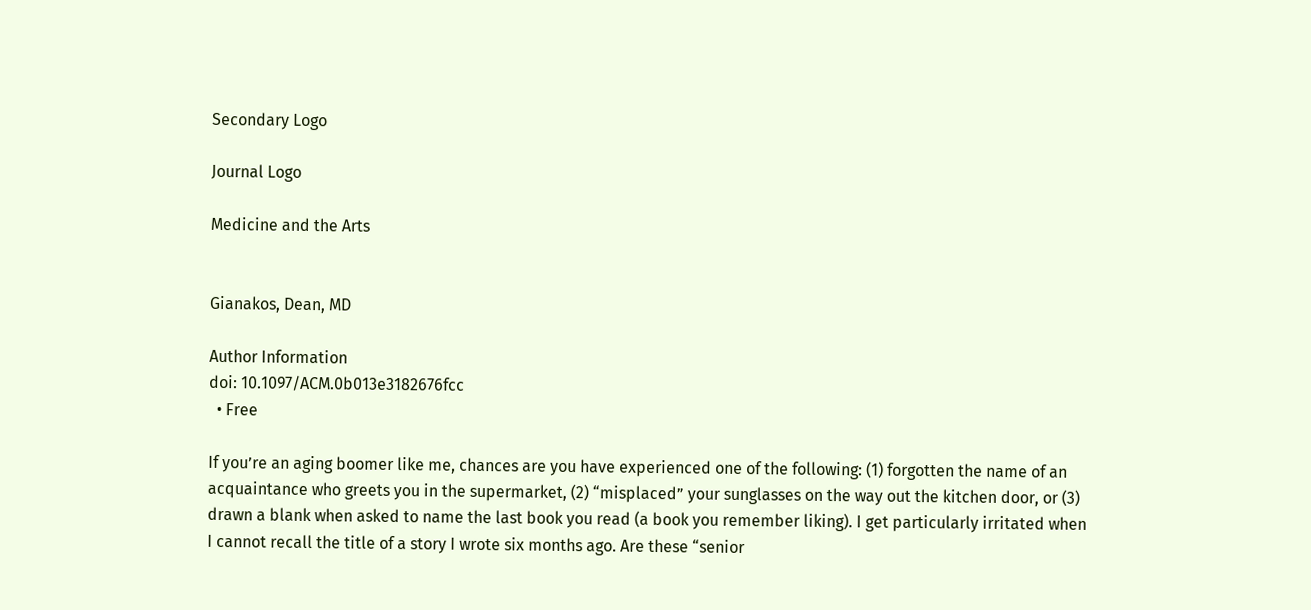Secondary Logo

Journal Logo

Medicine and the Arts


Gianakos, Dean, MD

Author Information
doi: 10.1097/ACM.0b013e3182676fcc
  • Free

If you’re an aging boomer like me, chances are you have experienced one of the following: (1) forgotten the name of an acquaintance who greets you in the supermarket, (2) “misplaced” your sunglasses on the way out the kitchen door, or (3) drawn a blank when asked to name the last book you read (a book you remember liking). I get particularly irritated when I cannot recall the title of a story I wrote six months ago. Are these “senior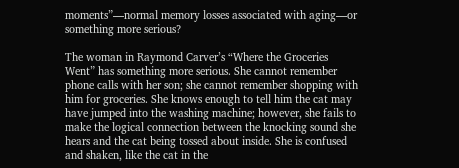moments”—normal memory losses associated with aging—or something more serious?

The woman in Raymond Carver’s “Where the Groceries Went” has something more serious. She cannot remember phone calls with her son; she cannot remember shopping with him for groceries. She knows enough to tell him the cat may have jumped into the washing machine; however, she fails to make the logical connection between the knocking sound she hears and the cat being tossed about inside. She is confused and shaken, like the cat in the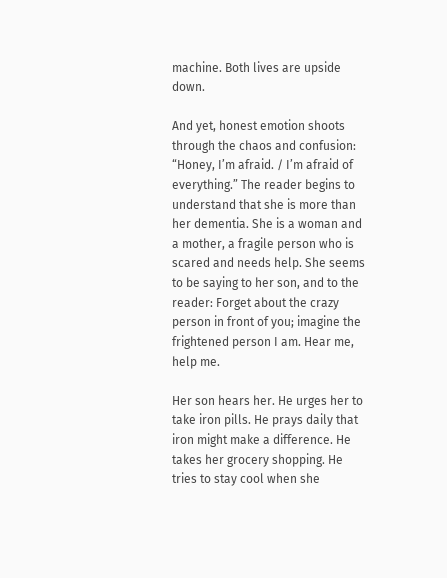machine. Both lives are upside down.

And yet, honest emotion shoots through the chaos and confusion: “Honey, I’m afraid. / I’m afraid of everything.” The reader begins to understand that she is more than her dementia. She is a woman and a mother, a fragile person who is scared and needs help. She seems to be saying to her son, and to the reader: Forget about the crazy person in front of you; imagine the frightened person I am. Hear me, help me.

Her son hears her. He urges her to take iron pills. He prays daily that iron might make a difference. He takes her grocery shopping. He tries to stay cool when she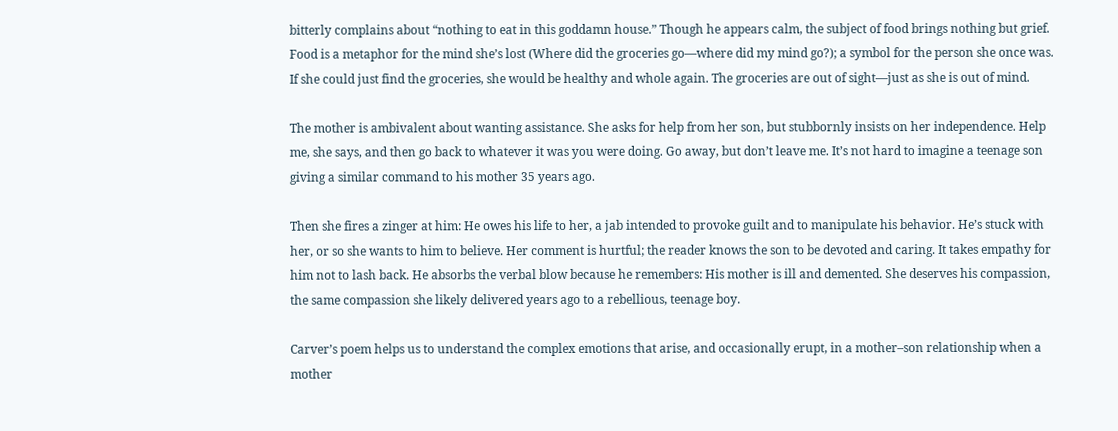bitterly complains about “nothing to eat in this goddamn house.” Though he appears calm, the subject of food brings nothing but grief. Food is a metaphor for the mind she’s lost (Where did the groceries go—where did my mind go?); a symbol for the person she once was. If she could just find the groceries, she would be healthy and whole again. The groceries are out of sight—just as she is out of mind.

The mother is ambivalent about wanting assistance. She asks for help from her son, but stubbornly insists on her independence. Help me, she says, and then go back to whatever it was you were doing. Go away, but don’t leave me. It’s not hard to imagine a teenage son giving a similar command to his mother 35 years ago.

Then she fires a zinger at him: He owes his life to her, a jab intended to provoke guilt and to manipulate his behavior. He’s stuck with her, or so she wants to him to believe. Her comment is hurtful; the reader knows the son to be devoted and caring. It takes empathy for him not to lash back. He absorbs the verbal blow because he remembers: His mother is ill and demented. She deserves his compassion, the same compassion she likely delivered years ago to a rebellious, teenage boy.

Carver’s poem helps us to understand the complex emotions that arise, and occasionally erupt, in a mother–son relationship when a mother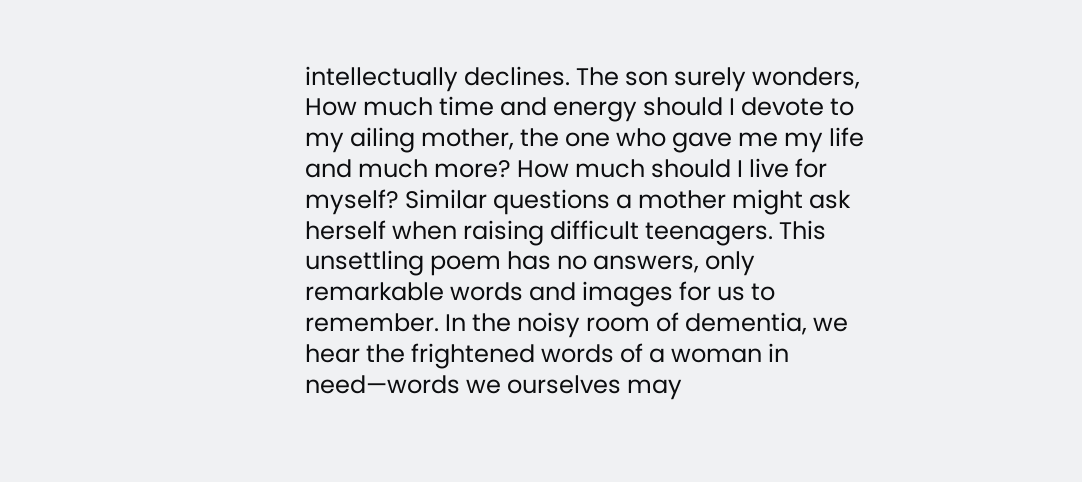intellectually declines. The son surely wonders, How much time and energy should I devote to my ailing mother, the one who gave me my life and much more? How much should I live for myself? Similar questions a mother might ask herself when raising difficult teenagers. This unsettling poem has no answers, only remarkable words and images for us to remember. In the noisy room of dementia, we hear the frightened words of a woman in need—words we ourselves may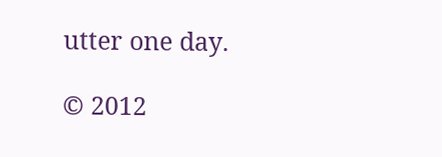utter one day.

© 2012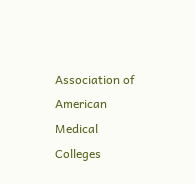Association of American Medical Colleges